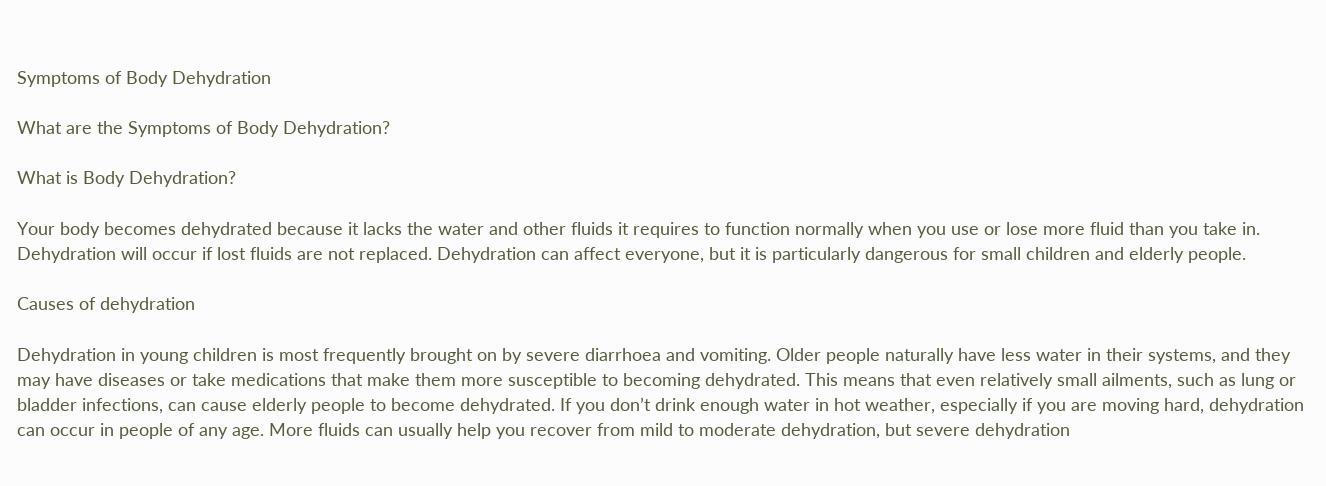Symptoms of Body Dehydration

What are the Symptoms of Body Dehydration?

What is Body Dehydration?

Your body becomes dehydrated because it lacks the water and other fluids it requires to function normally when you use or lose more fluid than you take in. Dehydration will occur if lost fluids are not replaced. Dehydration can affect everyone, but it is particularly dangerous for small children and elderly people.

Causes of dehydration

Dehydration in young children is most frequently brought on by severe diarrhoea and vomiting. Older people naturally have less water in their systems, and they may have diseases or take medications that make them more susceptible to becoming dehydrated. This means that even relatively small ailments, such as lung or bladder infections, can cause elderly people to become dehydrated. If you don’t drink enough water in hot weather, especially if you are moving hard, dehydration can occur in people of any age. More fluids can usually help you recover from mild to moderate dehydration, but severe dehydration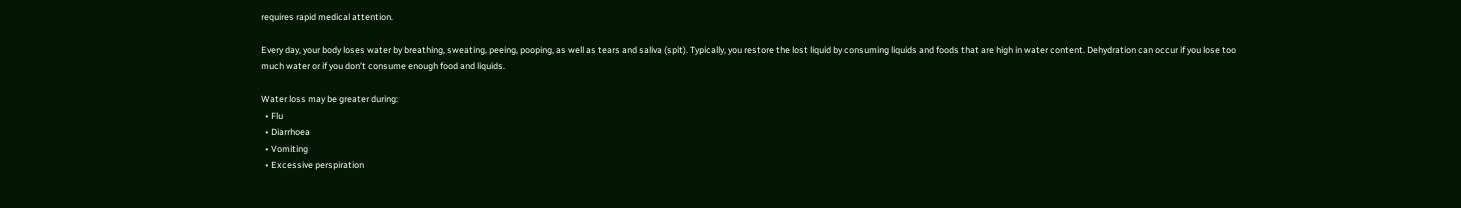requires rapid medical attention.

Every day, your body loses water by breathing, sweating, peeing, pooping, as well as tears and saliva (spit). Typically, you restore the lost liquid by consuming liquids and foods that are high in water content. Dehydration can occur if you lose too much water or if you don’t consume enough food and liquids.

Water loss may be greater during:
  • Flu
  • Diarrhoea
  • Vomiting
  • Excessive perspiration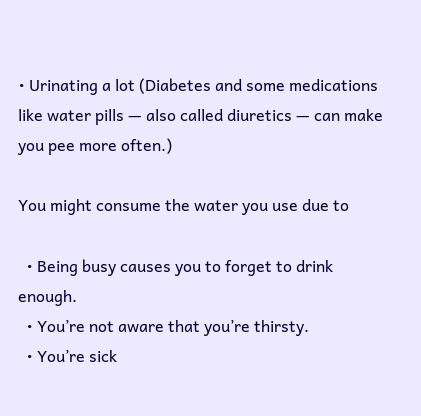• Urinating a lot (Diabetes and some medications like water pills — also called diuretics — can make you pee more often.)

You might consume the water you use due to

  • Being busy causes you to forget to drink enough.
  • You’re not aware that you’re thirsty.
  • You’re sick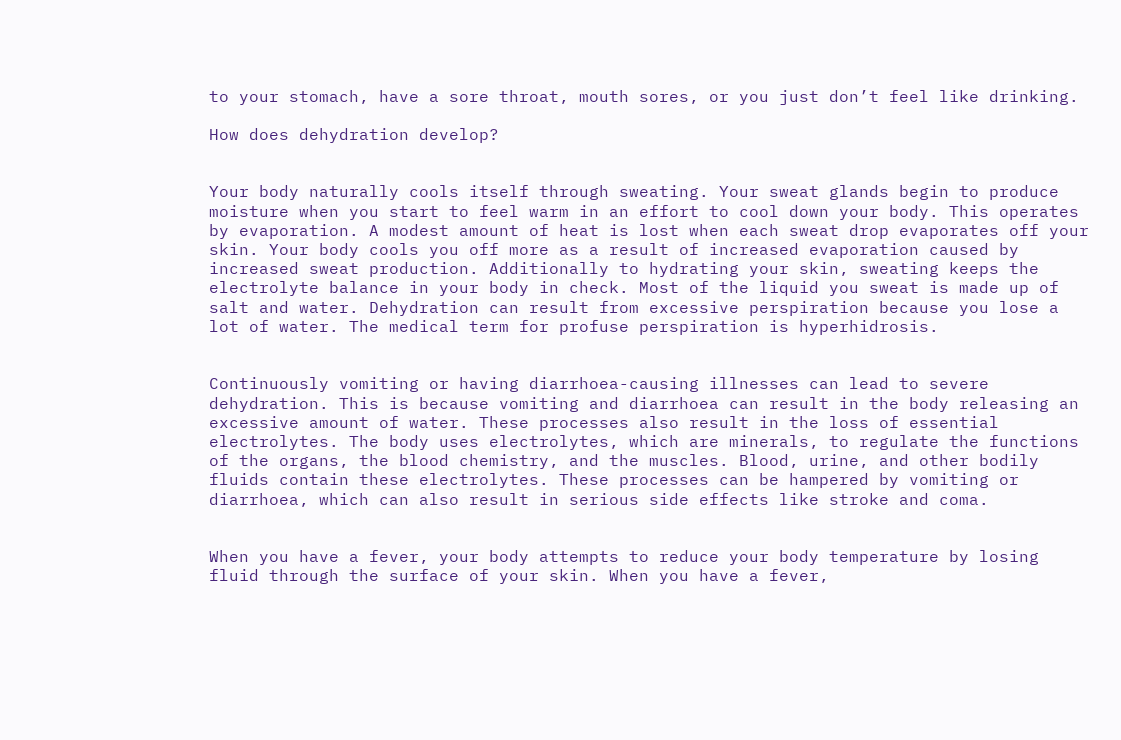to your stomach, have a sore throat, mouth sores, or you just don’t feel like drinking.

How does dehydration develop?


Your body naturally cools itself through sweating. Your sweat glands begin to produce moisture when you start to feel warm in an effort to cool down your body. This operates by evaporation. A modest amount of heat is lost when each sweat drop evaporates off your skin. Your body cools you off more as a result of increased evaporation caused by increased sweat production. Additionally to hydrating your skin, sweating keeps the electrolyte balance in your body in check. Most of the liquid you sweat is made up of salt and water. Dehydration can result from excessive perspiration because you lose a lot of water. The medical term for profuse perspiration is hyperhidrosis.


Continuously vomiting or having diarrhoea-causing illnesses can lead to severe dehydration. This is because vomiting and diarrhoea can result in the body releasing an excessive amount of water. These processes also result in the loss of essential electrolytes. The body uses electrolytes, which are minerals, to regulate the functions of the organs, the blood chemistry, and the muscles. Blood, urine, and other bodily fluids contain these electrolytes. These processes can be hampered by vomiting or diarrhoea, which can also result in serious side effects like stroke and coma.


When you have a fever, your body attempts to reduce your body temperature by losing fluid through the surface of your skin. When you have a fever,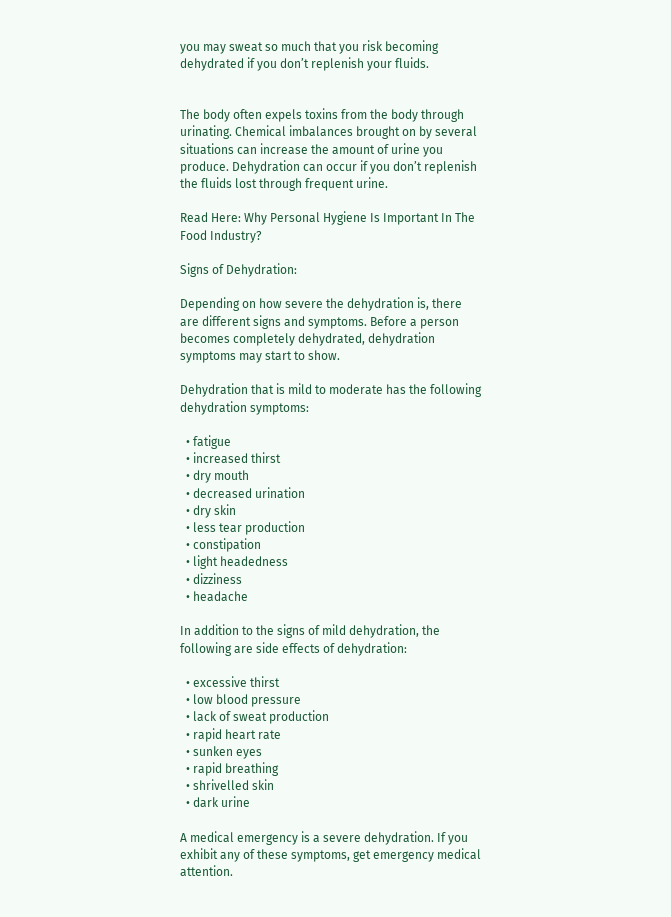you may sweat so much that you risk becoming dehydrated if you don’t replenish your fluids.


The body often expels toxins from the body through urinating. Chemical imbalances brought on by several situations can increase the amount of urine you produce. Dehydration can occur if you don’t replenish the fluids lost through frequent urine.

Read Here: Why Personal Hygiene Is Important In The Food Industry?

Signs of Dehydration:

Depending on how severe the dehydration is, there are different signs and symptoms. Before a person becomes completely dehydrated, dehydration symptoms may start to show.

Dehydration that is mild to moderate has the following dehydration symptoms:

  • fatigue
  • increased thirst
  • dry mouth
  • decreased urination
  • dry skin
  • less tear production
  • constipation
  • light headedness
  • dizziness
  • headache

In addition to the signs of mild dehydration, the following are side effects of dehydration:

  • excessive thirst
  • low blood pressure
  • lack of sweat production
  • rapid heart rate
  • sunken eyes
  • rapid breathing
  • shrivelled skin
  • dark urine

A medical emergency is a severe dehydration. If you exhibit any of these symptoms, get emergency medical attention.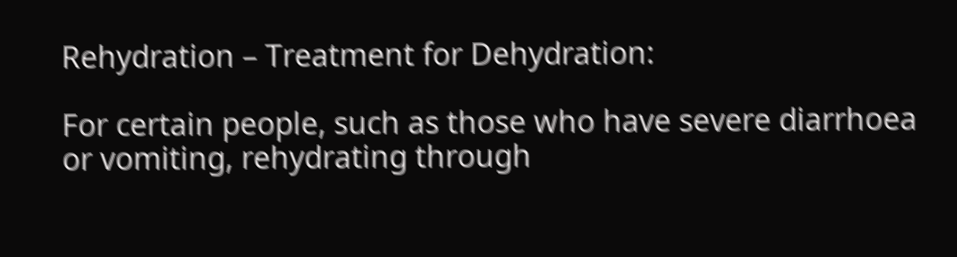Rehydration – Treatment for Dehydration:

For certain people, such as those who have severe diarrhoea or vomiting, rehydrating through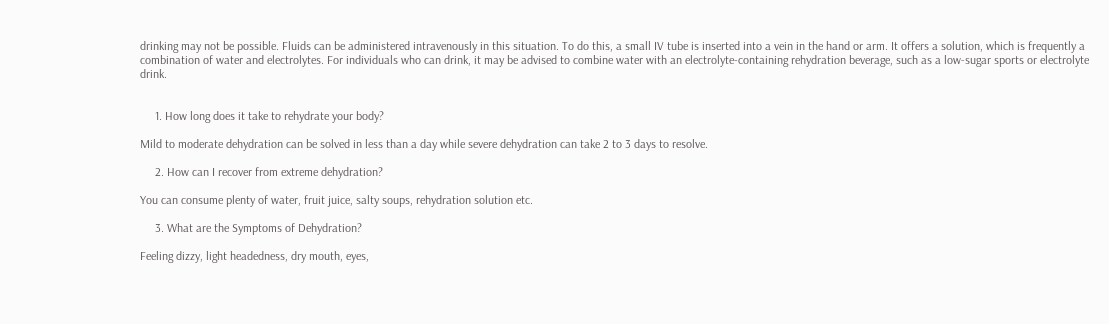drinking may not be possible. Fluids can be administered intravenously in this situation. To do this, a small IV tube is inserted into a vein in the hand or arm. It offers a solution, which is frequently a combination of water and electrolytes. For individuals who can drink, it may be advised to combine water with an electrolyte-containing rehydration beverage, such as a low-sugar sports or electrolyte drink.


     1. How long does it take to rehydrate your body?

Mild to moderate dehydration can be solved in less than a day while severe dehydration can take 2 to 3 days to resolve.

     2. How can I recover from extreme dehydration?

You can consume plenty of water, fruit juice, salty soups, rehydration solution etc.

     3. What are the Symptoms of Dehydration?

Feeling dizzy, light headedness, dry mouth, eyes,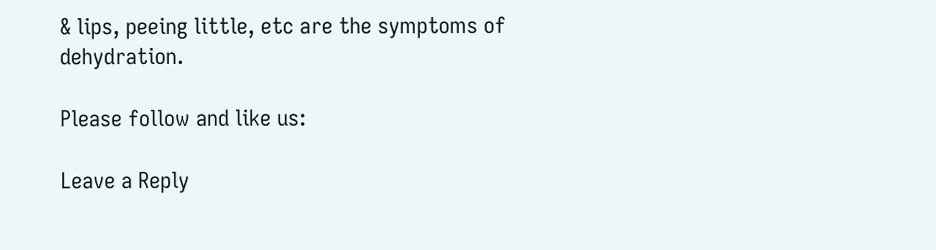& lips, peeing little, etc are the symptoms of dehydration.

Please follow and like us:

Leave a Reply